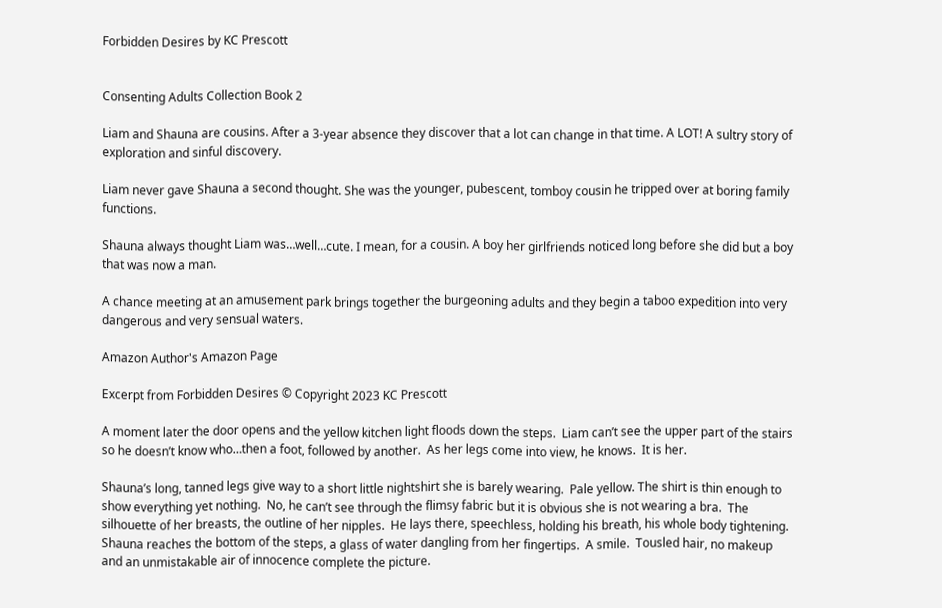Forbidden Desires by KC Prescott


Consenting Adults Collection Book 2

Liam and Shauna are cousins. After a 3-year absence they discover that a lot can change in that time. A LOT! A sultry story of exploration and sinful discovery.

Liam never gave Shauna a second thought. She was the younger, pubescent, tomboy cousin he tripped over at boring family functions.

Shauna always thought Liam was…well…cute. I mean, for a cousin. A boy her girlfriends noticed long before she did but a boy that was now a man.

A chance meeting at an amusement park brings together the burgeoning adults and they begin a taboo expedition into very dangerous and very sensual waters.

Amazon Author's Amazon Page

Excerpt from Forbidden Desires © Copyright 2023 KC Prescott

A moment later the door opens and the yellow kitchen light floods down the steps.  Liam can’t see the upper part of the stairs so he doesn’t know who…then a foot, followed by another.  As her legs come into view, he knows.  It is her.

Shauna’s long, tanned legs give way to a short little nightshirt she is barely wearing.  Pale yellow. The shirt is thin enough to show everything yet nothing.  No, he can’t see through the flimsy fabric but it is obvious she is not wearing a bra.  The silhouette of her breasts, the outline of her nipples.  He lays there, speechless, holding his breath, his whole body tightening.  Shauna reaches the bottom of the steps, a glass of water dangling from her fingertips.  A smile.  Tousled hair, no makeup and an unmistakable air of innocence complete the picture.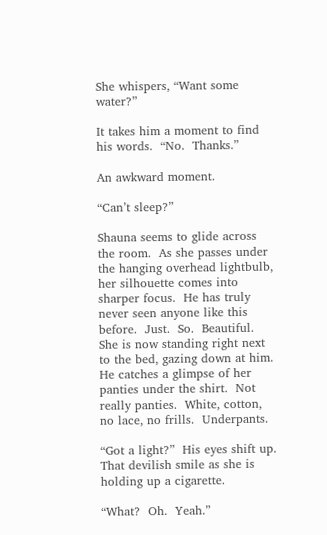She whispers, “Want some water?”

It takes him a moment to find his words.  “No.  Thanks.”

An awkward moment.

“Can’t sleep?”

Shauna seems to glide across the room.  As she passes under the hanging overhead lightbulb, her silhouette comes into sharper focus.  He has truly never seen anyone like this before.  Just.  So.  Beautiful.  She is now standing right next to the bed, gazing down at him.  He catches a glimpse of her panties under the shirt.  Not really panties.  White, cotton, no lace, no frills.  Underpants.

“Got a light?”  His eyes shift up.  That devilish smile as she is holding up a cigarette.

“What?  Oh.  Yeah.”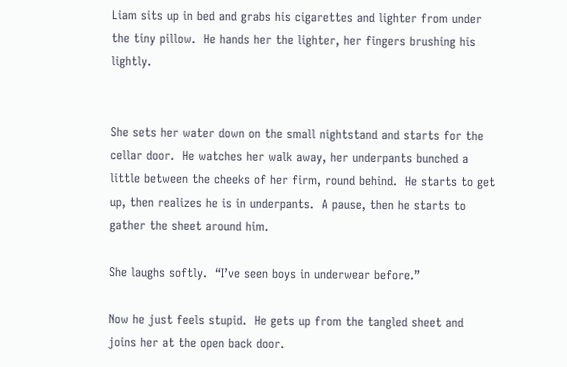Liam sits up in bed and grabs his cigarettes and lighter from under the tiny pillow.  He hands her the lighter, her fingers brushing his lightly.


She sets her water down on the small nightstand and starts for the cellar door.  He watches her walk away, her underpants bunched a little between the cheeks of her firm, round behind.  He starts to get up, then realizes he is in underpants.  A pause, then he starts to gather the sheet around him.

She laughs softly.  “I’ve seen boys in underwear before.”

Now he just feels stupid.  He gets up from the tangled sheet and joins her at the open back door.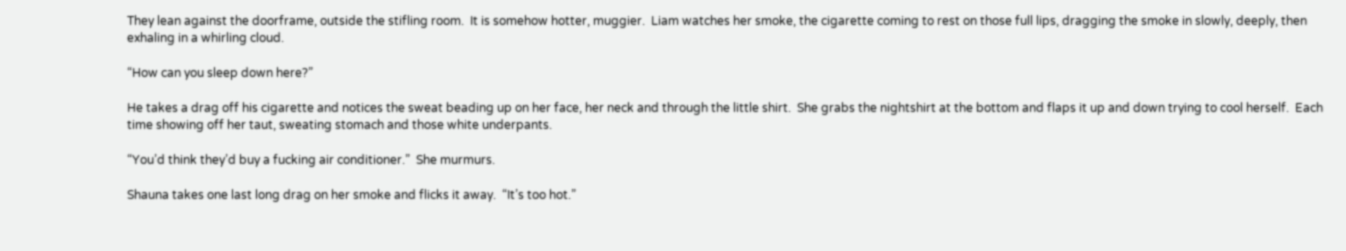They lean against the doorframe, outside the stifling room.  It is somehow hotter, muggier.  Liam watches her smoke, the cigarette coming to rest on those full lips, dragging the smoke in slowly, deeply, then exhaling in a whirling cloud.

“How can you sleep down here?”

He takes a drag off his cigarette and notices the sweat beading up on her face, her neck and through the little shirt.  She grabs the nightshirt at the bottom and flaps it up and down trying to cool herself.  Each time showing off her taut, sweating stomach and those white underpants.

“You’d think they’d buy a fucking air conditioner.”  She murmurs.

Shauna takes one last long drag on her smoke and flicks it away.  “It’s too hot.”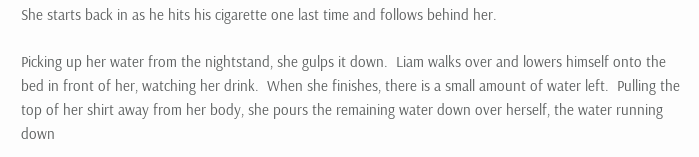She starts back in as he hits his cigarette one last time and follows behind her.

Picking up her water from the nightstand, she gulps it down.  Liam walks over and lowers himself onto the bed in front of her, watching her drink.  When she finishes, there is a small amount of water left.  Pulling the top of her shirt away from her body, she pours the remaining water down over herself, the water running down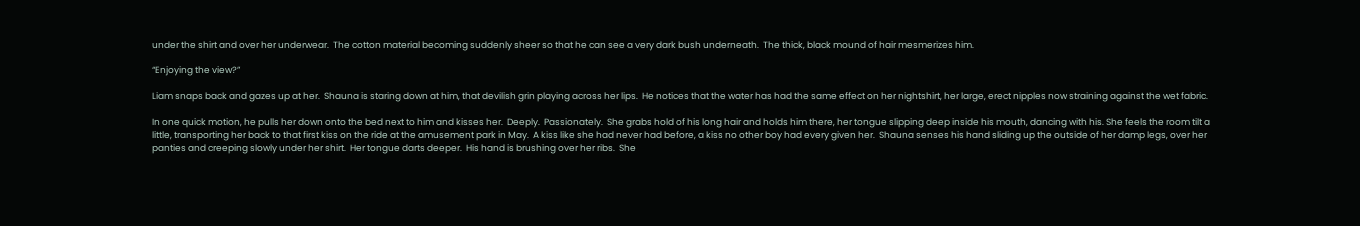under the shirt and over her underwear.  The cotton material becoming suddenly sheer so that he can see a very dark bush underneath.  The thick, black mound of hair mesmerizes him.

“Enjoying the view?”

Liam snaps back and gazes up at her.  Shauna is staring down at him, that devilish grin playing across her lips.  He notices that the water has had the same effect on her nightshirt, her large, erect nipples now straining against the wet fabric.

In one quick motion, he pulls her down onto the bed next to him and kisses her.  Deeply.  Passionately.  She grabs hold of his long hair and holds him there, her tongue slipping deep inside his mouth, dancing with his. She feels the room tilt a little, transporting her back to that first kiss on the ride at the amusement park in May.  A kiss like she had never had before, a kiss no other boy had every given her.  Shauna senses his hand sliding up the outside of her damp legs, over her panties and creeping slowly under her shirt.  Her tongue darts deeper.  His hand is brushing over her ribs.  She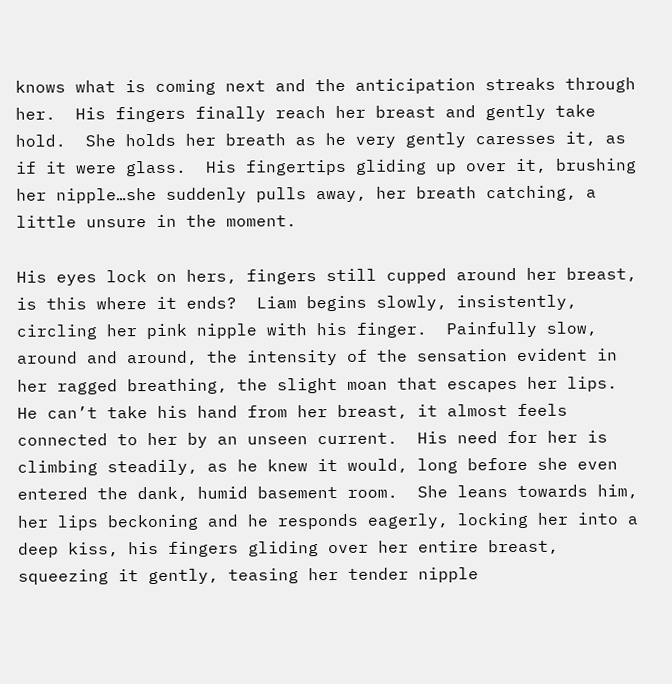knows what is coming next and the anticipation streaks through her.  His fingers finally reach her breast and gently take hold.  She holds her breath as he very gently caresses it, as if it were glass.  His fingertips gliding up over it, brushing her nipple…she suddenly pulls away, her breath catching, a little unsure in the moment.

His eyes lock on hers, fingers still cupped around her breast, is this where it ends?  Liam begins slowly, insistently, circling her pink nipple with his finger.  Painfully slow, around and around, the intensity of the sensation evident in her ragged breathing, the slight moan that escapes her lips.  He can’t take his hand from her breast, it almost feels connected to her by an unseen current.  His need for her is climbing steadily, as he knew it would, long before she even entered the dank, humid basement room.  She leans towards him, her lips beckoning and he responds eagerly, locking her into a deep kiss, his fingers gliding over her entire breast, squeezing it gently, teasing her tender nipple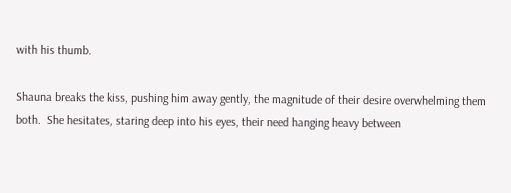with his thumb.

Shauna breaks the kiss, pushing him away gently, the magnitude of their desire overwhelming them both.  She hesitates, staring deep into his eyes, their need hanging heavy between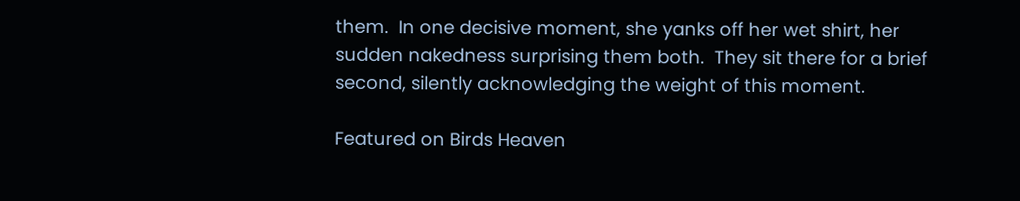them.  In one decisive moment, she yanks off her wet shirt, her sudden nakedness surprising them both.  They sit there for a brief second, silently acknowledging the weight of this moment.

Featured on Birds Heaven